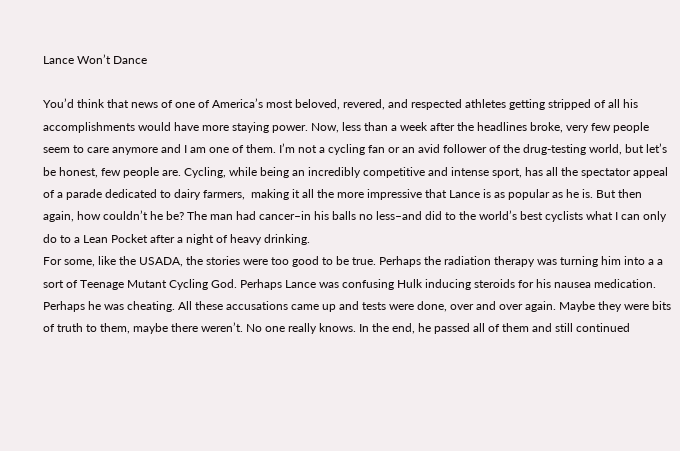Lance Won’t Dance

You’d think that news of one of America’s most beloved, revered, and respected athletes getting stripped of all his accomplishments would have more staying power. Now, less than a week after the headlines broke, very few people seem to care anymore and I am one of them. I’m not a cycling fan or an avid follower of the drug-testing world, but let’s be honest, few people are. Cycling, while being an incredibly competitive and intense sport, has all the spectator appeal of a parade dedicated to dairy farmers,  making it all the more impressive that Lance is as popular as he is. But then again, how couldn’t he be? The man had cancer–in his balls no less–and did to the world’s best cyclists what I can only do to a Lean Pocket after a night of heavy drinking.
For some, like the USADA, the stories were too good to be true. Perhaps the radiation therapy was turning him into a a sort of Teenage Mutant Cycling God. Perhaps Lance was confusing Hulk inducing steroids for his nausea medication. Perhaps he was cheating. All these accusations came up and tests were done, over and over again. Maybe they were bits of truth to them, maybe there weren’t. No one really knows. In the end, he passed all of them and still continued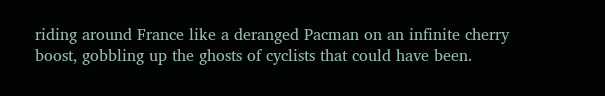riding around France like a deranged Pacman on an infinite cherry boost, gobbling up the ghosts of cyclists that could have been.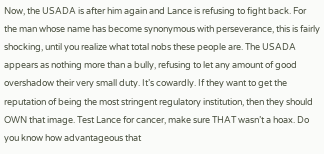Now, the USADA is after him again and Lance is refusing to fight back. For the man whose name has become synonymous with perseverance, this is fairly shocking, until you realize what total nobs these people are. The USADA appears as nothing more than a bully, refusing to let any amount of good overshadow their very small duty. It’s cowardly. If they want to get the reputation of being the most stringent regulatory institution, then they should OWN that image. Test Lance for cancer, make sure THAT wasn’t a hoax. Do you know how advantageous that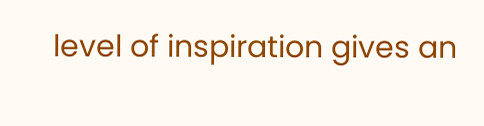level of inspiration gives an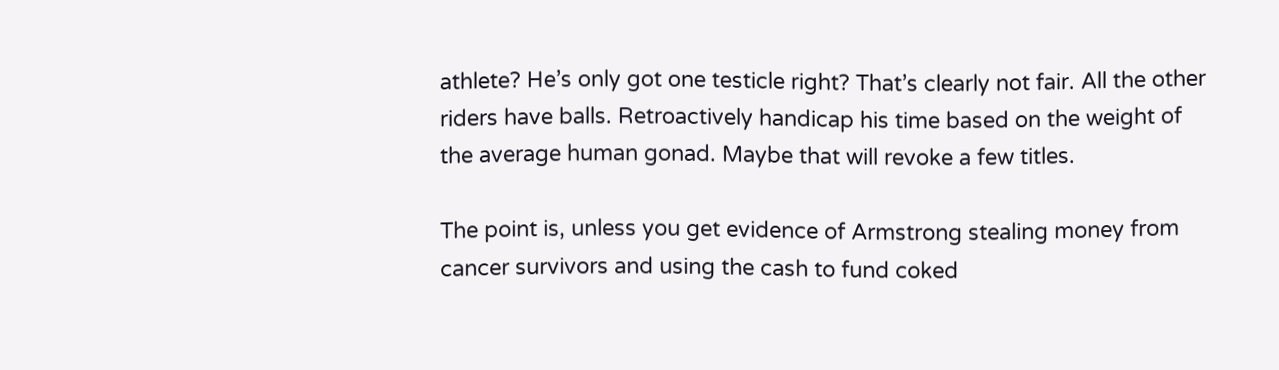athlete? He’s only got one testicle right? That’s clearly not fair. All the other riders have balls. Retroactively handicap his time based on the weight of the average human gonad. Maybe that will revoke a few titles.

The point is, unless you get evidence of Armstrong stealing money from cancer survivors and using the cash to fund coked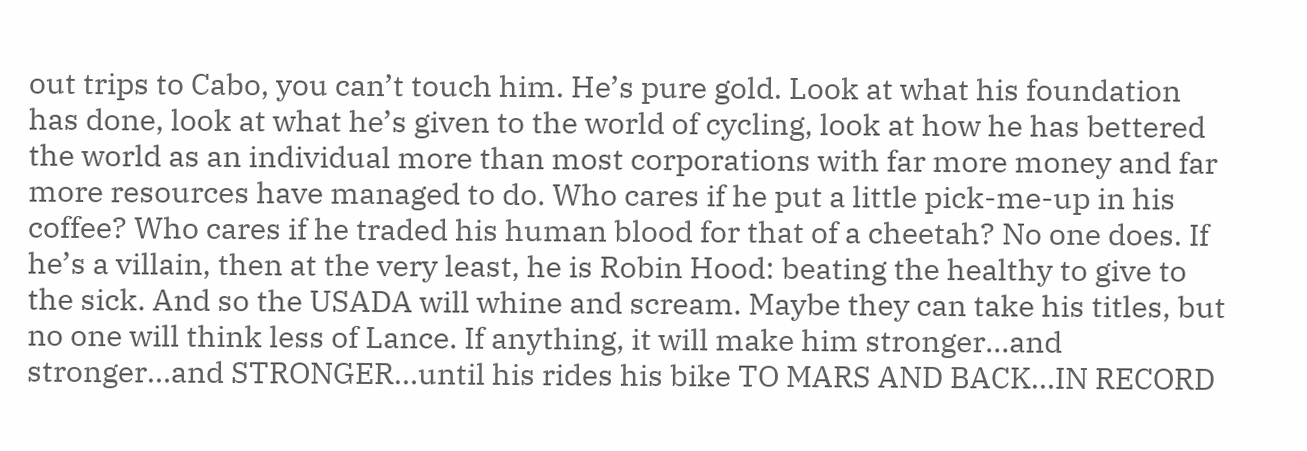out trips to Cabo, you can’t touch him. He’s pure gold. Look at what his foundation has done, look at what he’s given to the world of cycling, look at how he has bettered the world as an individual more than most corporations with far more money and far more resources have managed to do. Who cares if he put a little pick-me-up in his coffee? Who cares if he traded his human blood for that of a cheetah? No one does. If he’s a villain, then at the very least, he is Robin Hood: beating the healthy to give to the sick. And so the USADA will whine and scream. Maybe they can take his titles, but no one will think less of Lance. If anything, it will make him stronger…and stronger…and STRONGER…until his rides his bike TO MARS AND BACK…IN RECORD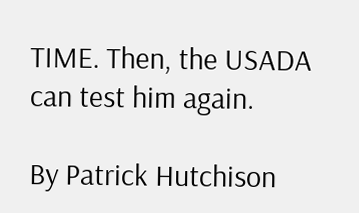TIME. Then, the USADA can test him again.

By Patrick Hutchison